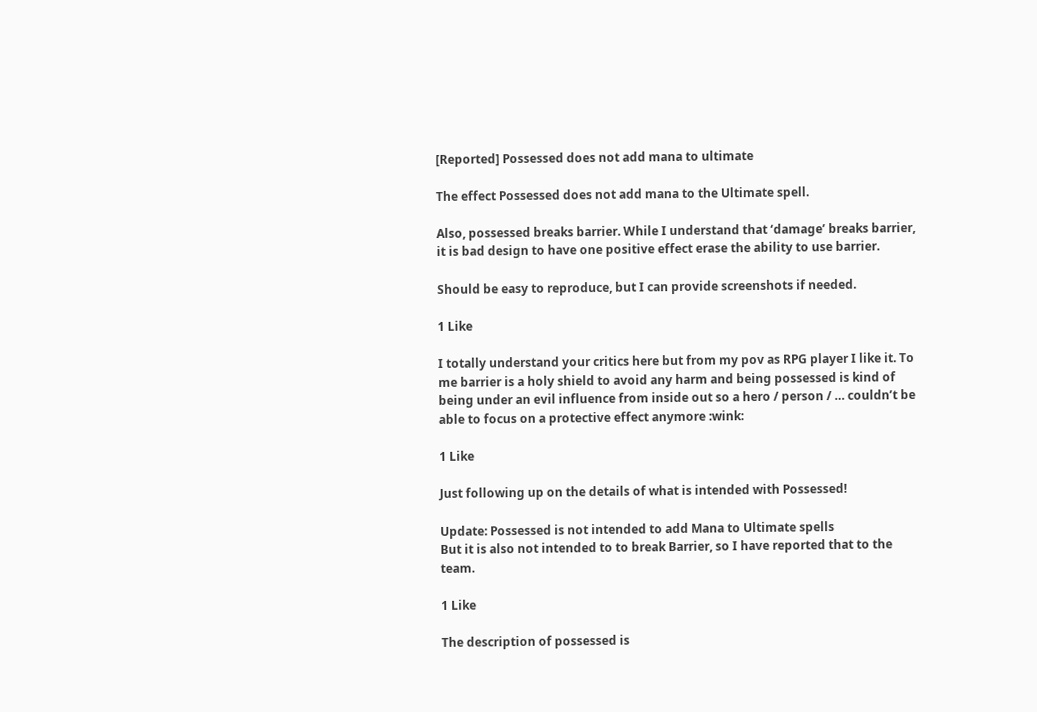[Reported] Possessed does not add mana to ultimate

The effect Possessed does not add mana to the Ultimate spell.

Also, possessed breaks barrier. While I understand that ‘damage’ breaks barrier, it is bad design to have one positive effect erase the ability to use barrier.

Should be easy to reproduce, but I can provide screenshots if needed.

1 Like

I totally understand your critics here but from my pov as RPG player I like it. To me barrier is a holy shield to avoid any harm and being possessed is kind of being under an evil influence from inside out so a hero / person / … couldn’t be able to focus on a protective effect anymore :wink:

1 Like

Just following up on the details of what is intended with Possessed!

Update: Possessed is not intended to add Mana to Ultimate spells
But it is also not intended to to break Barrier, so I have reported that to the team.

1 Like

The description of possessed is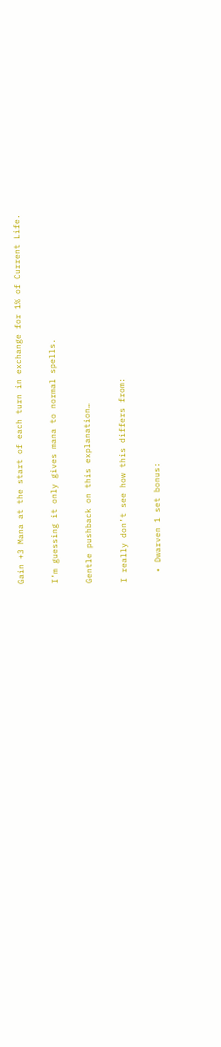Gain +3 Mana at the start of each turn in exchange for 1% of Current Life.

I’m guessing it only gives mana to normal spells.

Gentle pushback on this explanation…

I really don’t see how this differs from:

  • Dwarven 1 set bonus: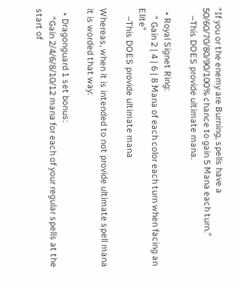“If you or the enemy are Burning, spells have a 50/60/70/80/90/100% chance to gain 5 Mana each turn.”
    –This DOES provide ultimate mana.

  • Royal Signet Ring:
    " Gain 2 | 4 | 6 | 8 Mana of each color each turn when facing an Elite"
    –This DOES provide ultimate mana

Whereas, when it is intended to not provide ultimate spell mana it is worded that way:

  • Dragonguard 1 set bonus:
    “Gain 2/4/6/8/10/12 mana for each of your regular spells at the start of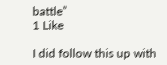battle”
1 Like

I did follow this up with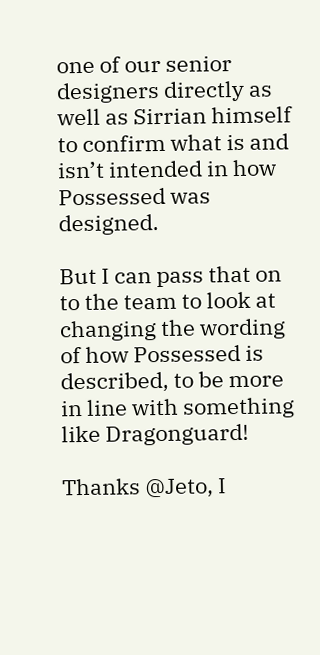one of our senior designers directly as well as Sirrian himself to confirm what is and isn’t intended in how Possessed was designed.

But I can pass that on to the team to look at changing the wording of how Possessed is described, to be more in line with something like Dragonguard!

Thanks @Jeto, I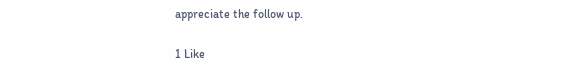appreciate the follow up.

1 Like